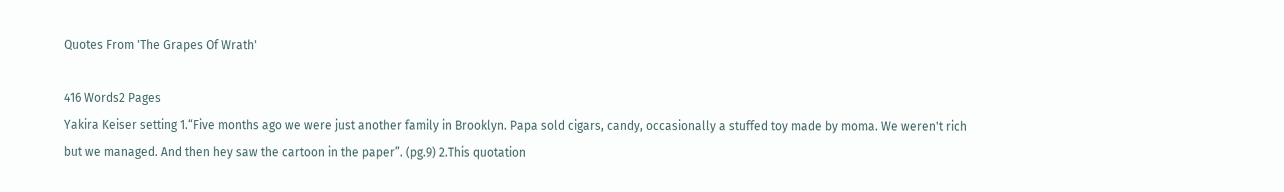Quotes From 'The Grapes Of Wrath'

416 Words2 Pages
Yakira Keiser setting 1.“Five months ago we were just another family in Brooklyn. Papa sold cigars, candy, occasionally a stuffed toy made by moma. We weren't rich but we managed. And then hey saw the cartoon in the paper”. (pg.9) 2.This quotation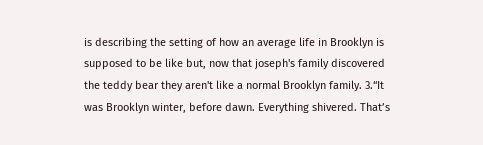is describing the setting of how an average life in Brooklyn is supposed to be like but, now that joseph's family discovered the teddy bear they aren't like a normal Brooklyn family. 3.“It was Brooklyn winter, before dawn. Everything shivered. That’s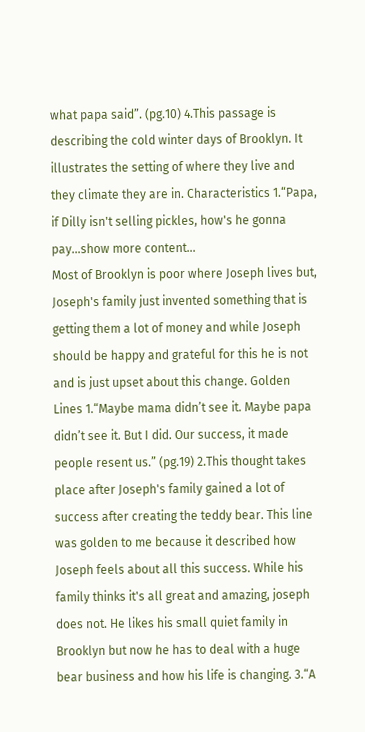what papa said”. (pg.10) 4.This passage is describing the cold winter days of Brooklyn. It illustrates the setting of where they live and they climate they are in. Characteristics 1.“Papa, if Dilly isn't selling pickles, how's he gonna pay…show more content…
Most of Brooklyn is poor where Joseph lives but, Joseph's family just invented something that is getting them a lot of money and while Joseph should be happy and grateful for this he is not and is just upset about this change. Golden Lines 1.“Maybe mama didn’t see it. Maybe papa didn’t see it. But I did. Our success, it made people resent us.” (pg.19) 2.This thought takes place after Joseph's family gained a lot of success after creating the teddy bear. This line was golden to me because it described how Joseph feels about all this success. While his family thinks it's all great and amazing, joseph does not. He likes his small quiet family in Brooklyn but now he has to deal with a huge bear business and how his life is changing. 3.“A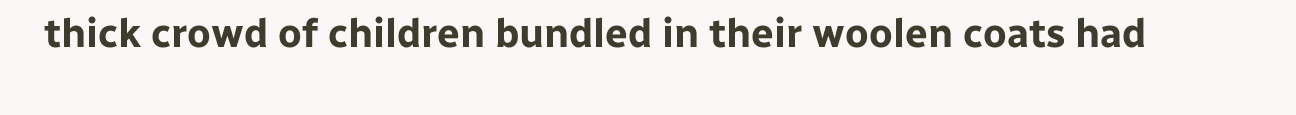thick crowd of children bundled in their woolen coats had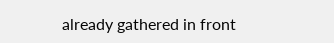already gathered in front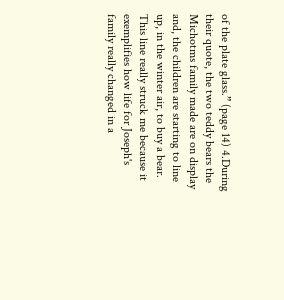of the plate glass.” (page 14) 4.During their quote, the two teddy bears the Michotms family made are on display and, the children are starting to line up, in the winter air, to buy a bear. This line really struck me because it exemplifies how life for Joseph's family really changed in a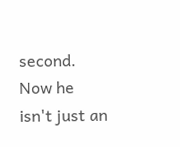second. Now he isn't just an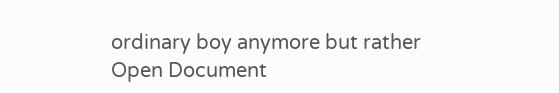ordinary boy anymore but rather
Open Document